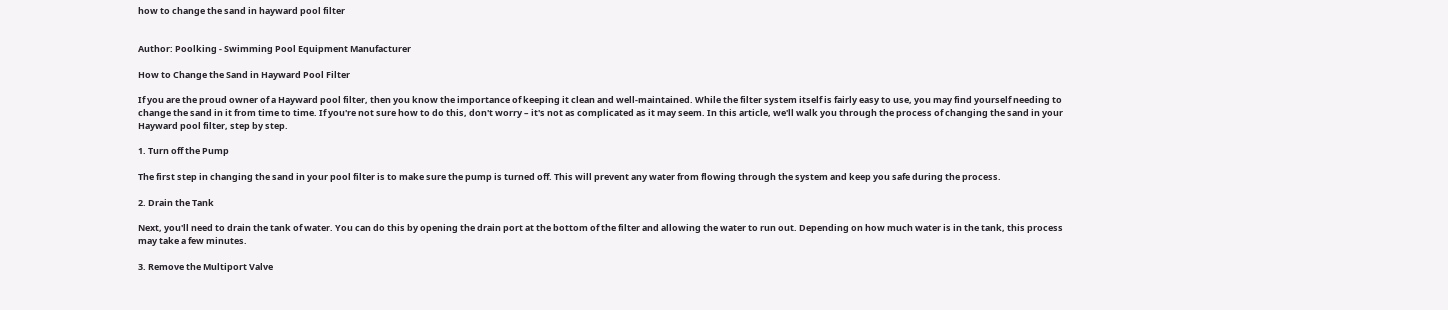how to change the sand in hayward pool filter


Author: Poolking - Swimming Pool Equipment Manufacturer

How to Change the Sand in Hayward Pool Filter

If you are the proud owner of a Hayward pool filter, then you know the importance of keeping it clean and well-maintained. While the filter system itself is fairly easy to use, you may find yourself needing to change the sand in it from time to time. If you're not sure how to do this, don't worry – it's not as complicated as it may seem. In this article, we'll walk you through the process of changing the sand in your Hayward pool filter, step by step.

1. Turn off the Pump

The first step in changing the sand in your pool filter is to make sure the pump is turned off. This will prevent any water from flowing through the system and keep you safe during the process.

2. Drain the Tank

Next, you'll need to drain the tank of water. You can do this by opening the drain port at the bottom of the filter and allowing the water to run out. Depending on how much water is in the tank, this process may take a few minutes.

3. Remove the Multiport Valve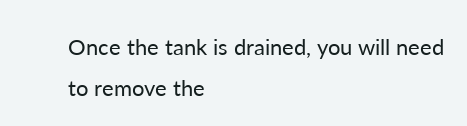Once the tank is drained, you will need to remove the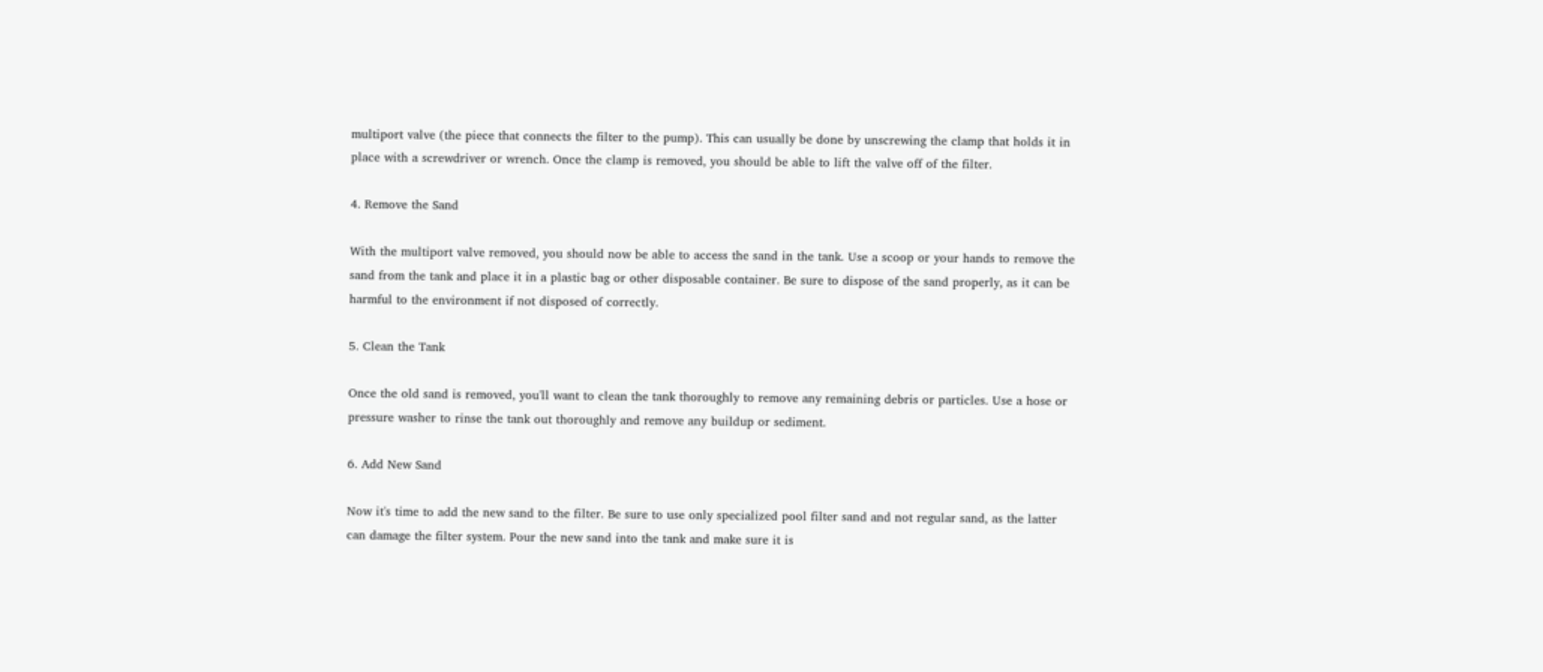multiport valve (the piece that connects the filter to the pump). This can usually be done by unscrewing the clamp that holds it in place with a screwdriver or wrench. Once the clamp is removed, you should be able to lift the valve off of the filter.

4. Remove the Sand

With the multiport valve removed, you should now be able to access the sand in the tank. Use a scoop or your hands to remove the sand from the tank and place it in a plastic bag or other disposable container. Be sure to dispose of the sand properly, as it can be harmful to the environment if not disposed of correctly.

5. Clean the Tank

Once the old sand is removed, you'll want to clean the tank thoroughly to remove any remaining debris or particles. Use a hose or pressure washer to rinse the tank out thoroughly and remove any buildup or sediment.

6. Add New Sand

Now it's time to add the new sand to the filter. Be sure to use only specialized pool filter sand and not regular sand, as the latter can damage the filter system. Pour the new sand into the tank and make sure it is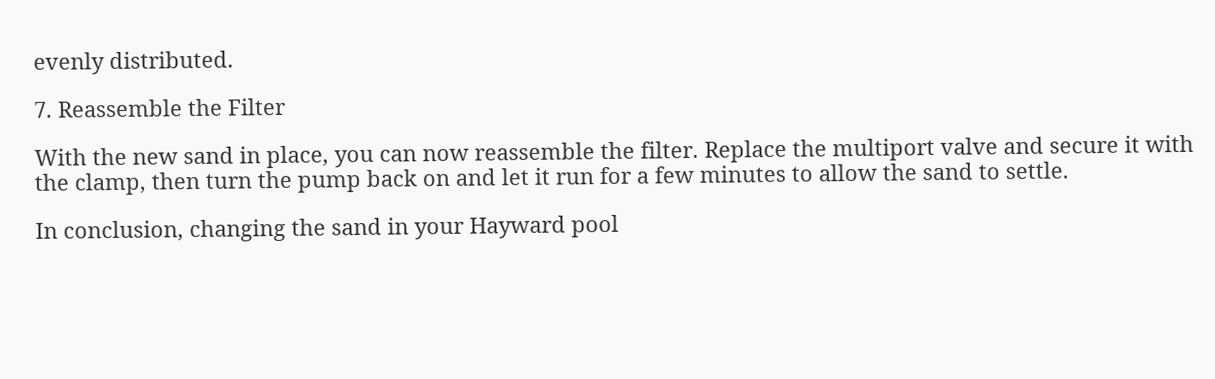evenly distributed.

7. Reassemble the Filter

With the new sand in place, you can now reassemble the filter. Replace the multiport valve and secure it with the clamp, then turn the pump back on and let it run for a few minutes to allow the sand to settle.

In conclusion, changing the sand in your Hayward pool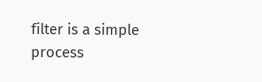filter is a simple process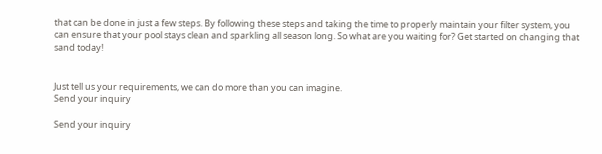that can be done in just a few steps. By following these steps and taking the time to properly maintain your filter system, you can ensure that your pool stays clean and sparkling all season long. So what are you waiting for? Get started on changing that sand today!


Just tell us your requirements, we can do more than you can imagine.
Send your inquiry

Send your inquiry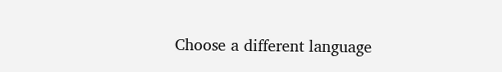Choose a different language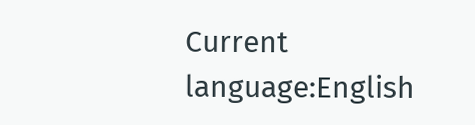Current language:English